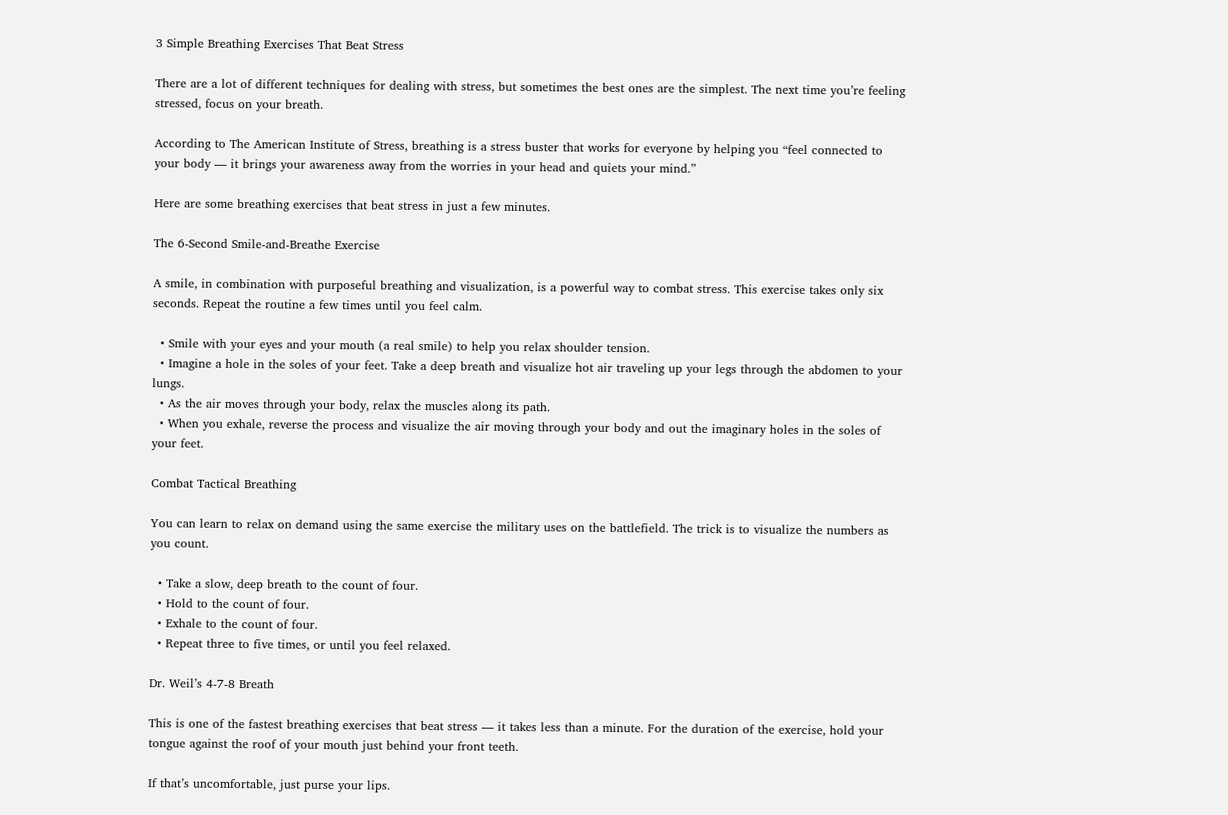3 Simple Breathing Exercises That Beat Stress

There are a lot of different techniques for dealing with stress, but sometimes the best ones are the simplest. The next time you’re feeling stressed, focus on your breath.

According to The American Institute of Stress, breathing is a stress buster that works for everyone by helping you “feel connected to your body — it brings your awareness away from the worries in your head and quiets your mind.”

Here are some breathing exercises that beat stress in just a few minutes.

The 6-Second Smile-and-Breathe Exercise

A smile, in combination with purposeful breathing and visualization, is a powerful way to combat stress. This exercise takes only six seconds. Repeat the routine a few times until you feel calm.

  • Smile with your eyes and your mouth (a real smile) to help you relax shoulder tension.
  • Imagine a hole in the soles of your feet. Take a deep breath and visualize hot air traveling up your legs through the abdomen to your lungs.
  • As the air moves through your body, relax the muscles along its path.
  • When you exhale, reverse the process and visualize the air moving through your body and out the imaginary holes in the soles of your feet.

Combat Tactical Breathing

You can learn to relax on demand using the same exercise the military uses on the battlefield. The trick is to visualize the numbers as you count.

  • Take a slow, deep breath to the count of four.
  • Hold to the count of four.
  • Exhale to the count of four.
  • Repeat three to five times, or until you feel relaxed.

Dr. Weil’s 4-7-8 Breath

This is one of the fastest breathing exercises that beat stress — it takes less than a minute. For the duration of the exercise, hold your tongue against the roof of your mouth just behind your front teeth.

If that’s uncomfortable, just purse your lips.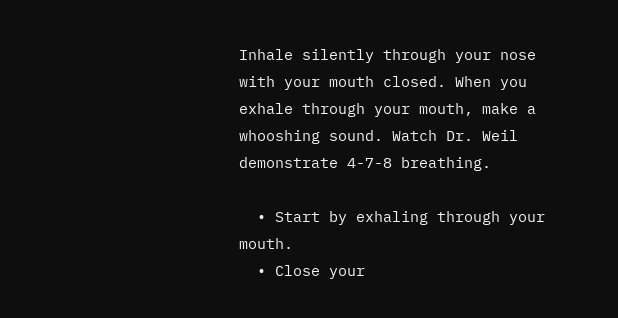Inhale silently through your nose with your mouth closed. When you exhale through your mouth, make a whooshing sound. Watch Dr. Weil demonstrate 4-7-8 breathing.

  • Start by exhaling through your mouth.
  • Close your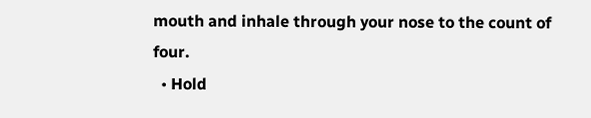mouth and inhale through your nose to the count of four.
  • Hold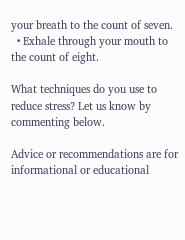your breath to the count of seven.
  • Exhale through your mouth to the count of eight.

What techniques do you use to reduce stress? Let us know by commenting below.

Advice or recommendations are for informational or educational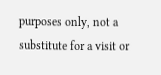purposes only, not a substitute for a visit or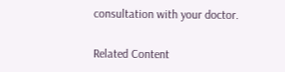consultation with your doctor.

Related Content